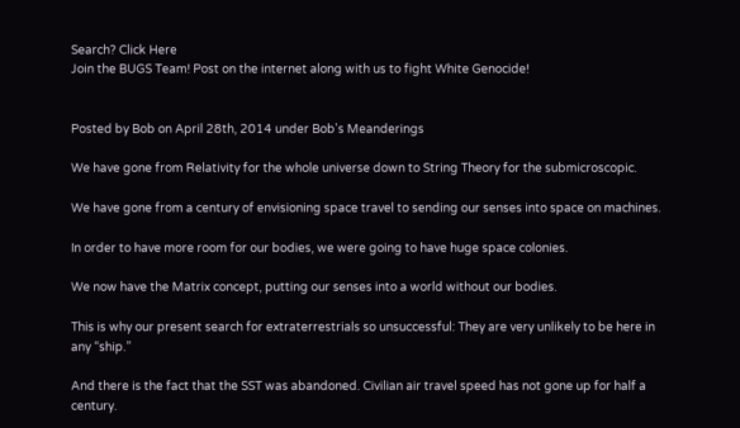Search? Click Here
Join the BUGS Team! Post on the internet along with us to fight White Genocide!


Posted by Bob on April 28th, 2014 under Bob's Meanderings

We have gone from Relativity for the whole universe down to String Theory for the submicroscopic.

We have gone from a century of envisioning space travel to sending our senses into space on machines.

In order to have more room for our bodies, we were going to have huge space colonies.

We now have the Matrix concept, putting our senses into a world without our bodies.

This is why our present search for extraterrestrials so unsuccessful: They are very unlikely to be here in any “ship.”

And there is the fact that the SST was abandoned. Civilian air travel speed has not gone up for half a century.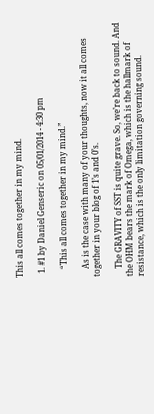This all comes together in my mind.

  1. #1 by Daniel Genseric on 05/01/2014 - 4:30 pm

    “This all comes together in my mind.”

    As is the case with many of your thoughts, now it all comes together in your blog of 1’s and 0’s.

    The GRAVITY of SST is quite grave. So, we’re back to sound. And the OHM bears the mark of Omega, which is the hallmark of resistance, which is the only limitation governing sound.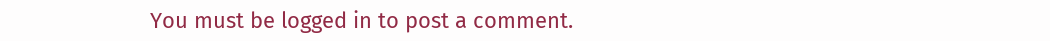You must be logged in to post a comment.